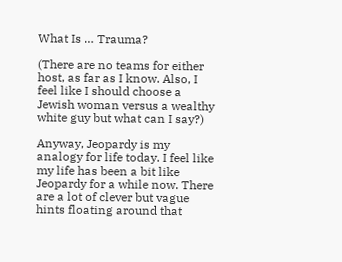What Is … Trauma?

(There are no teams for either host, as far as I know. Also, I feel like I should choose a Jewish woman versus a wealthy white guy but what can I say?)

Anyway, Jeopardy is my analogy for life today. I feel like my life has been a bit like Jeopardy for a while now. There are a lot of clever but vague hints floating around that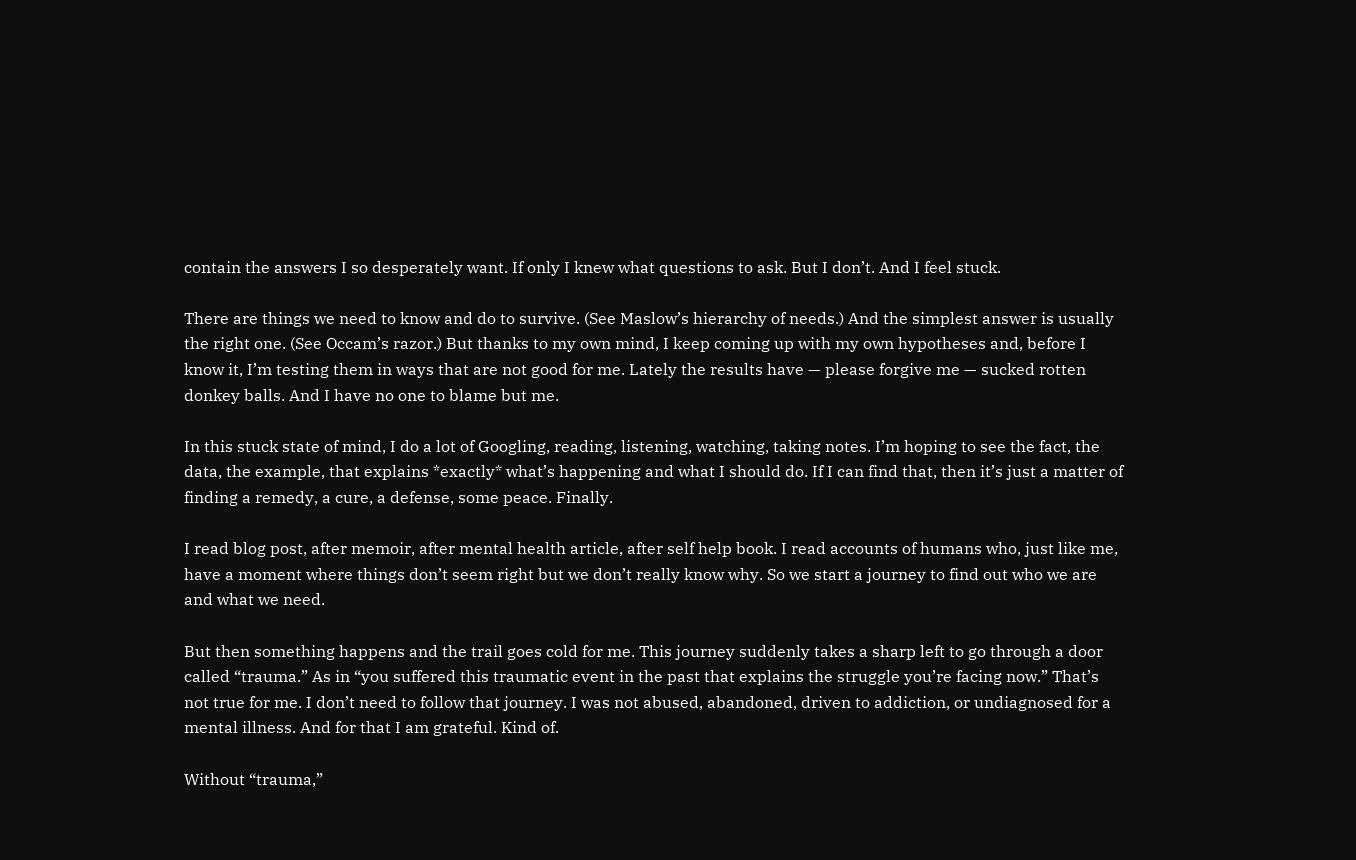contain the answers I so desperately want. If only I knew what questions to ask. But I don’t. And I feel stuck.

There are things we need to know and do to survive. (See Maslow’s hierarchy of needs.) And the simplest answer is usually the right one. (See Occam’s razor.) But thanks to my own mind, I keep coming up with my own hypotheses and, before I know it, I’m testing them in ways that are not good for me. Lately the results have — please forgive me — sucked rotten donkey balls. And I have no one to blame but me.

In this stuck state of mind, I do a lot of Googling, reading, listening, watching, taking notes. I’m hoping to see the fact, the data, the example, that explains *exactly* what’s happening and what I should do. If I can find that, then it’s just a matter of finding a remedy, a cure, a defense, some peace. Finally.

I read blog post, after memoir, after mental health article, after self help book. I read accounts of humans who, just like me, have a moment where things don’t seem right but we don’t really know why. So we start a journey to find out who we are and what we need.

But then something happens and the trail goes cold for me. This journey suddenly takes a sharp left to go through a door called “trauma.” As in “you suffered this traumatic event in the past that explains the struggle you’re facing now.” That’s not true for me. I don’t need to follow that journey. I was not abused, abandoned, driven to addiction, or undiagnosed for a mental illness. And for that I am grateful. Kind of.

Without “trauma,”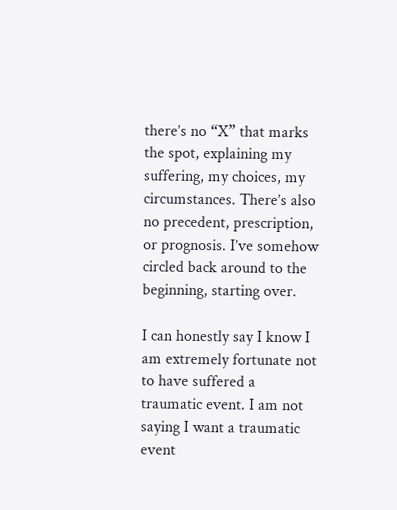there’s no “X” that marks the spot, explaining my suffering, my choices, my circumstances. There’s also no precedent, prescription, or prognosis. I’ve somehow circled back around to the beginning, starting over.

I can honestly say I know I am extremely fortunate not to have suffered a traumatic event. I am not saying I want a traumatic event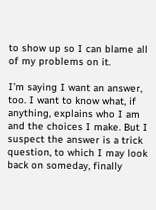to show up so I can blame all of my problems on it.

I’m saying I want an answer, too. I want to know what, if anything, explains who I am and the choices I make. But I suspect the answer is a trick question, to which I may look back on someday, finally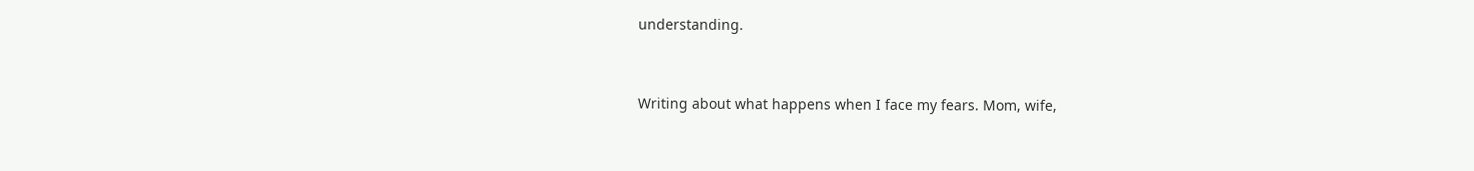understanding.



Writing about what happens when I face my fears. Mom, wife,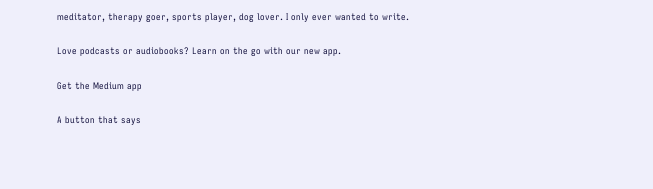meditator, therapy goer, sports player, dog lover. I only ever wanted to write.

Love podcasts or audiobooks? Learn on the go with our new app.

Get the Medium app

A button that says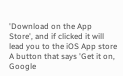'Download on the App Store', and if clicked it will lead you to the iOS App store
A button that says 'Get it on, Google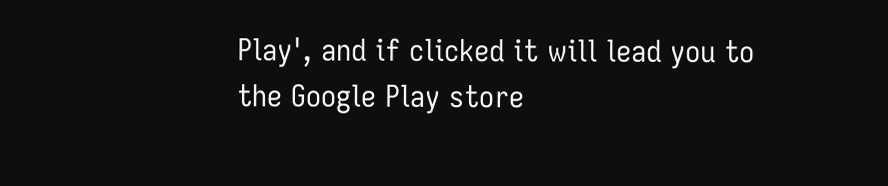Play', and if clicked it will lead you to the Google Play store